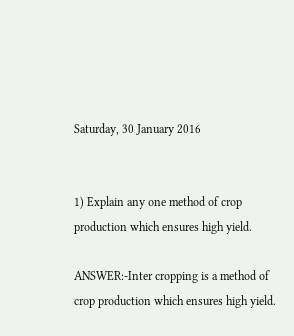Saturday, 30 January 2016


1) Explain any one method of crop production which ensures high yield.

ANSWER:-Inter cropping is a method of crop production which ensures high yield.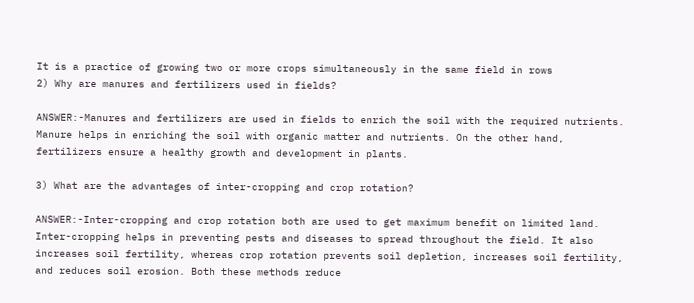It is a practice of growing two or more crops simultaneously in the same field in rows
2) Why are manures and fertilizers used in fields?

ANSWER:-Manures and fertilizers are used in fields to enrich the soil with the required nutrients. Manure helps in enriching the soil with organic matter and nutrients. On the other hand, fertilizers ensure a healthy growth and development in plants.

3) What are the advantages of inter-cropping and crop rotation?

ANSWER:-Inter-cropping and crop rotation both are used to get maximum benefit on limited land. Inter-cropping helps in preventing pests and diseases to spread throughout the field. It also increases soil fertility, whereas crop rotation prevents soil depletion, increases soil fertility, and reduces soil erosion. Both these methods reduce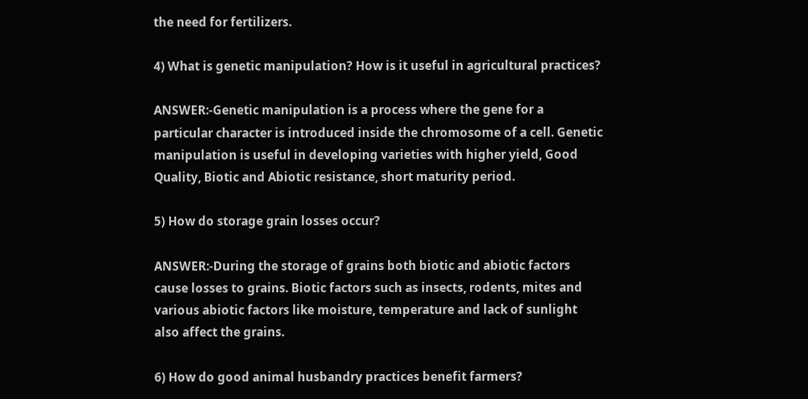the need for fertilizers.

4) What is genetic manipulation? How is it useful in agricultural practices?

ANSWER:-Genetic manipulation is a process where the gene for a particular character is introduced inside the chromosome of a cell. Genetic manipulation is useful in developing varieties with higher yield, Good Quality, Biotic and Abiotic resistance, short maturity period.

5) How do storage grain losses occur?

ANSWER:-During the storage of grains both biotic and abiotic factors cause losses to grains. Biotic factors such as insects, rodents, mites and various abiotic factors like moisture, temperature and lack of sunlight also affect the grains.

6) How do good animal husbandry practices benefit farmers?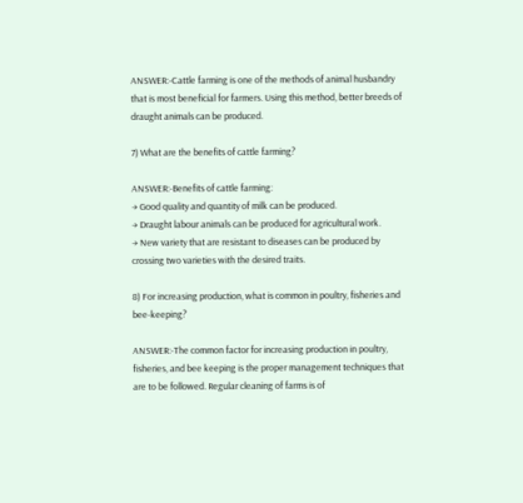ANSWER:-Cattle farming is one of the methods of animal husbandry that is most beneficial for farmers. Using this method, better breeds of draught animals can be produced.

7) What are the benefits of cattle farming?

ANSWER:-Benefits of cattle farming:
→ Good quality and quantity of milk can be produced.
→ Draught labour animals can be produced for agricultural work.
→ New variety that are resistant to diseases can be produced by crossing two varieties with the desired traits.

8) For increasing production, what is common in poultry, fisheries and bee-keeping?

ANSWER:-The common factor for increasing production in poultry, fisheries, and bee keeping is the proper management techniques that are to be followed. Regular cleaning of farms is of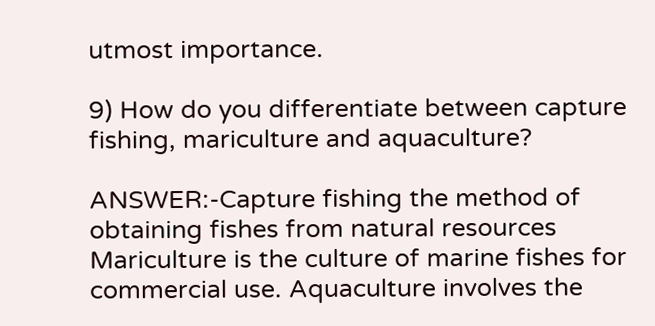utmost importance.

9) How do you differentiate between capture fishing, mariculture and aquaculture?

ANSWER:-Capture fishing the method of obtaining fishes from natural resources Mariculture is the culture of marine fishes for commercial use. Aquaculture involves the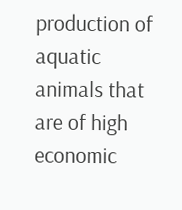production of aquatic animals that are of high economic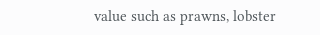value such as prawns, lobster